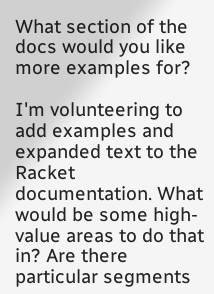What section of the docs would you like more examples for?

I'm volunteering to add examples and expanded text to the Racket documentation. What would be some high-value areas to do that in? Are there particular segments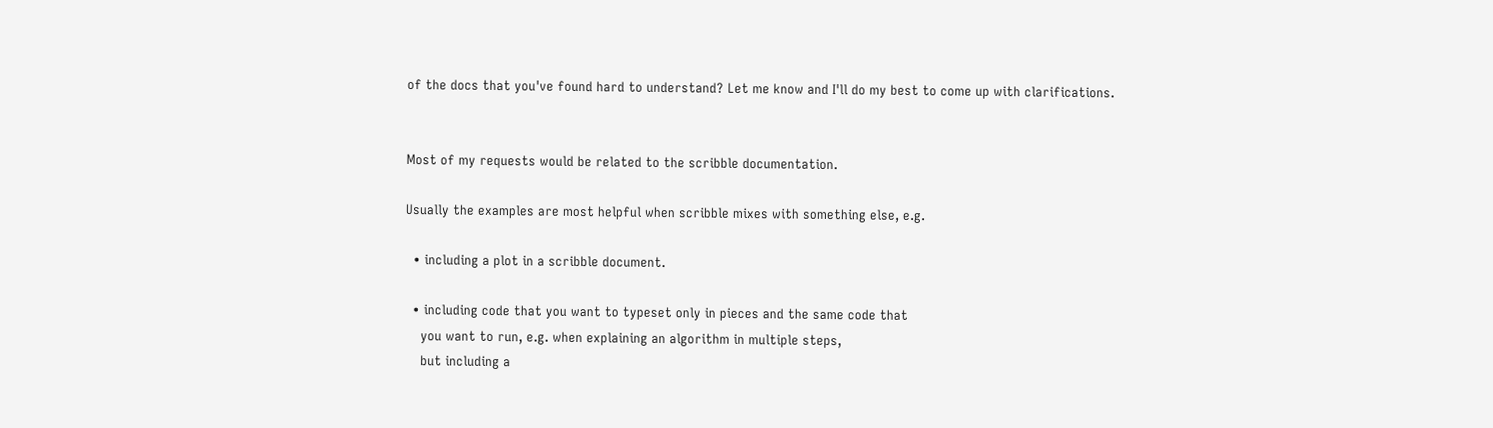of the docs that you've found hard to understand? Let me know and I'll do my best to come up with clarifications.


Most of my requests would be related to the scribble documentation.

Usually the examples are most helpful when scribble mixes with something else, e.g.

  • including a plot in a scribble document.

  • including code that you want to typeset only in pieces and the same code that
    you want to run, e.g. when explaining an algorithm in multiple steps,
    but including a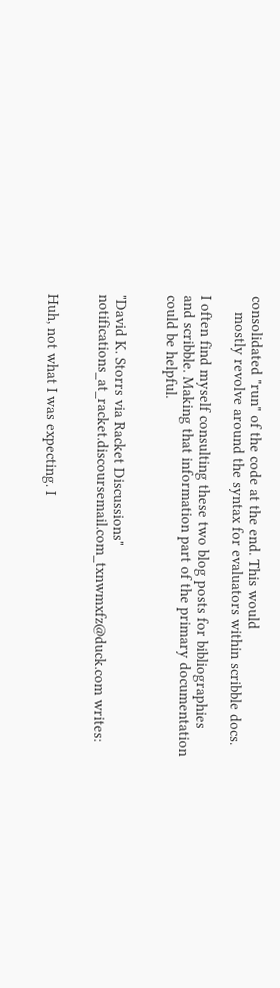consolidated "run" of the code at the end. This would
    mostly revolve around the syntax for evaluators within scribble docs.

I often find myself consulting these two blog posts for bibliographies
and scribble. Making that information part of the primary documentation
could be helpful.


"David K. Storrs via Racket Discussions"
notifications_at_racket.discoursemail.com_txnwmxfz@duck.com writes:


Huh, not what I was expecting. I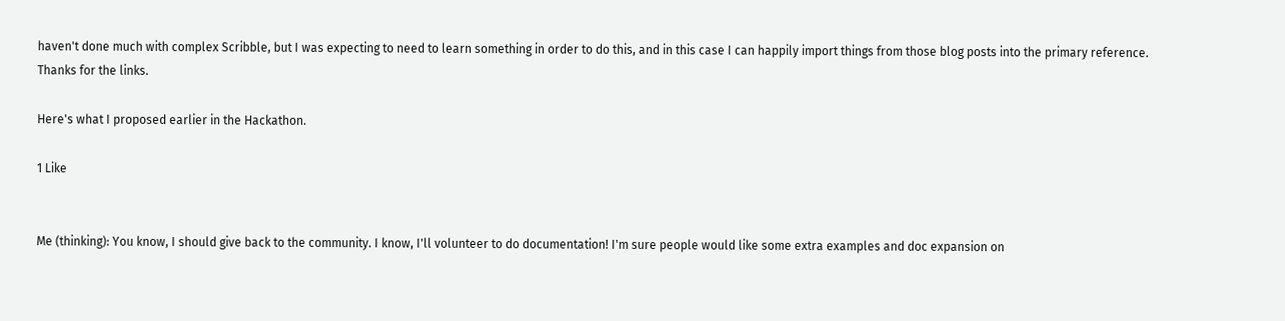haven't done much with complex Scribble, but I was expecting to need to learn something in order to do this, and in this case I can happily import things from those blog posts into the primary reference. Thanks for the links.

Here's what I proposed earlier in the Hackathon.

1 Like


Me (thinking): You know, I should give back to the community. I know, I'll volunteer to do documentation! I'm sure people would like some extra examples and doc expansion on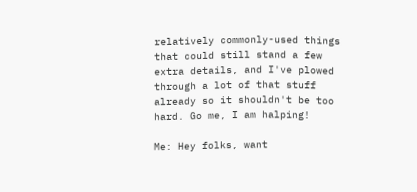relatively commonly-used things that could still stand a few extra details, and I've plowed through a lot of that stuff already so it shouldn't be too hard. Go me, I am halping!

Me: Hey folks, want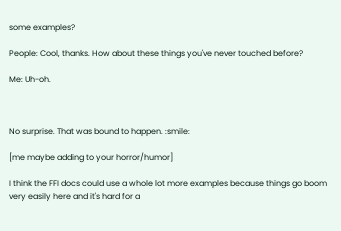some examples?

People: Cool, thanks. How about these things you've never touched before?

Me: Uh-oh.



No surprise. That was bound to happen. :smile:

[me maybe adding to your horror/humor]

I think the FFI docs could use a whole lot more examples because things go boom very easily here and it's hard for a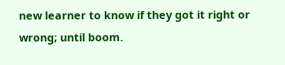new learner to know if they got it right or wrong; until boom.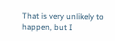That is very unlikely to happen, but I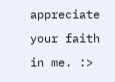appreciate your faith in me. :>